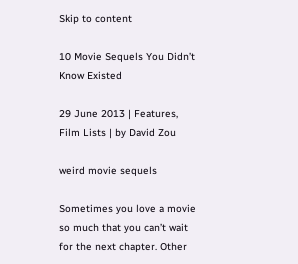Skip to content

10 Movie Sequels You Didn’t Know Existed

29 June 2013 | Features, Film Lists | by David Zou

weird movie sequels

Sometimes you love a movie so much that you can’t wait for the next chapter. Other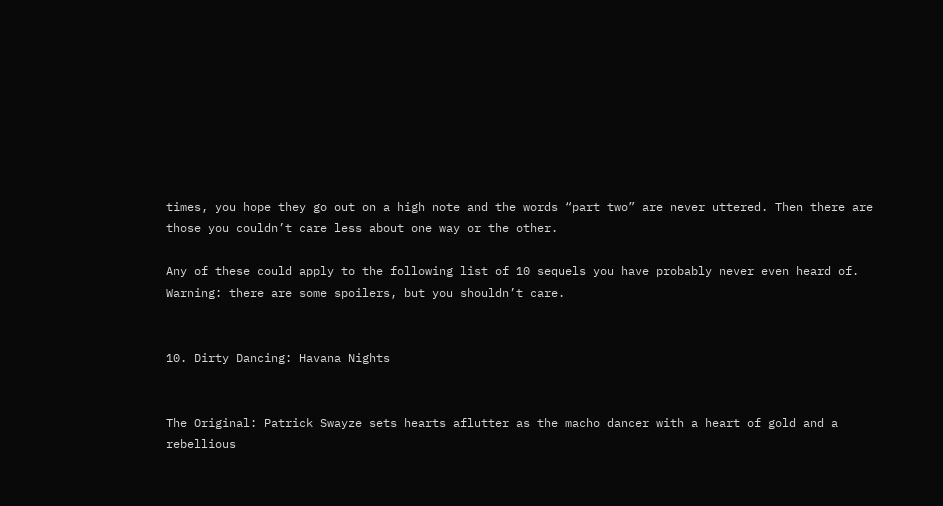times, you hope they go out on a high note and the words “part two” are never uttered. Then there are those you couldn’t care less about one way or the other.

Any of these could apply to the following list of 10 sequels you have probably never even heard of. Warning: there are some spoilers, but you shouldn’t care.


10. Dirty Dancing: Havana Nights


The Original: Patrick Swayze sets hearts aflutter as the macho dancer with a heart of gold and a rebellious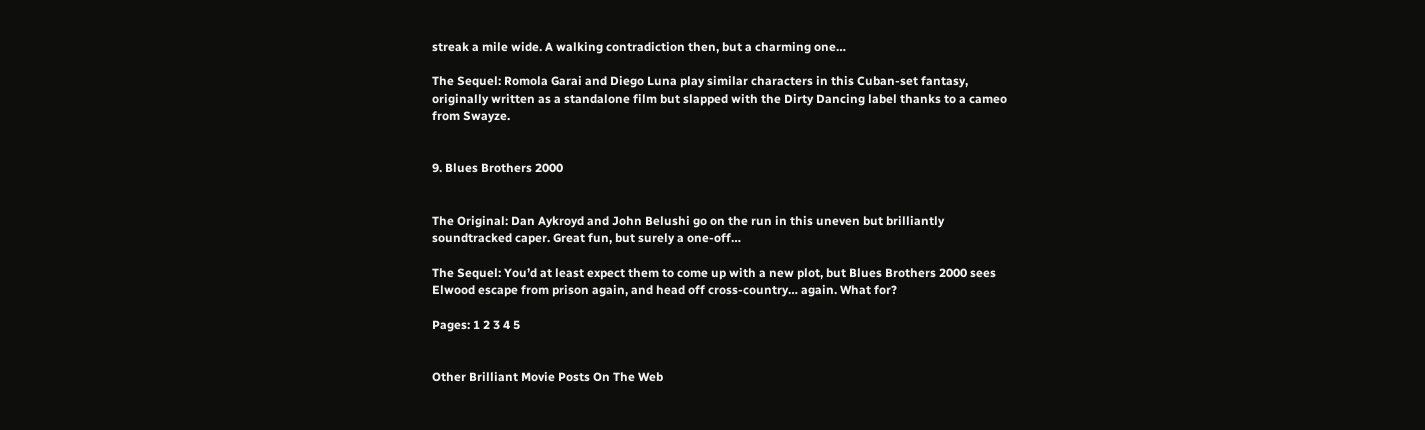streak a mile wide. A walking contradiction then, but a charming one…

The Sequel: Romola Garai and Diego Luna play similar characters in this Cuban-set fantasy, originally written as a standalone film but slapped with the Dirty Dancing label thanks to a cameo from Swayze.


9. Blues Brothers 2000


The Original: Dan Aykroyd and John Belushi go on the run in this uneven but brilliantly soundtracked caper. Great fun, but surely a one-off…

The Sequel: You’d at least expect them to come up with a new plot, but Blues Brothers 2000 sees Elwood escape from prison again, and head off cross-country… again. What for?

Pages: 1 2 3 4 5


Other Brilliant Movie Posts On The Web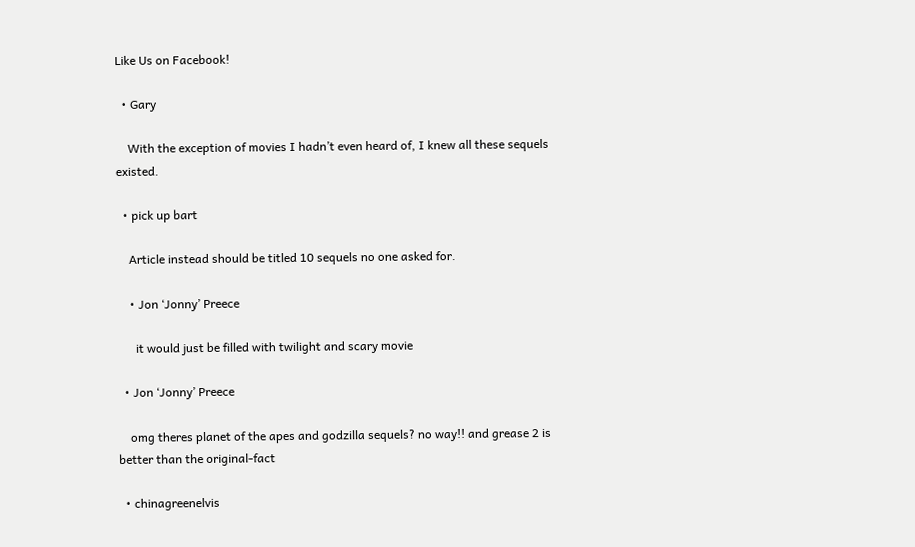Like Us on Facebook!

  • Gary

    With the exception of movies I hadn’t even heard of, I knew all these sequels existed.

  • pick up bart

    Article instead should be titled 10 sequels no one asked for.

    • Jon ‘Jonny’ Preece

      it would just be filled with twilight and scary movie

  • Jon ‘Jonny’ Preece

    omg theres planet of the apes and godzilla sequels? no way!! and grease 2 is better than the original-fact

  • chinagreenelvis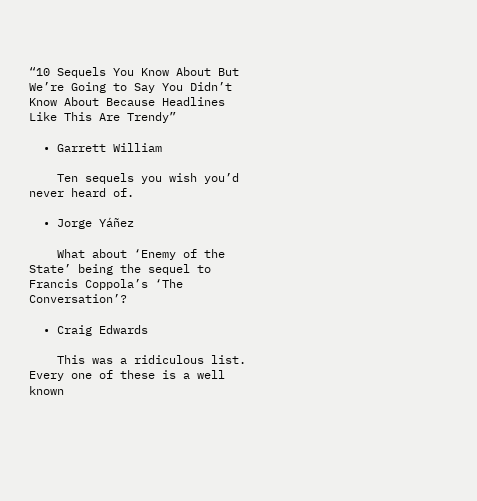“10 Sequels You Know About But We’re Going to Say You Didn’t Know About Because Headlines Like This Are Trendy”

  • Garrett William

    Ten sequels you wish you’d never heard of.

  • Jorge Yáñez

    What about ‘Enemy of the State’ being the sequel to Francis Coppola’s ‘The Conversation’?

  • Craig Edwards

    This was a ridiculous list. Every one of these is a well known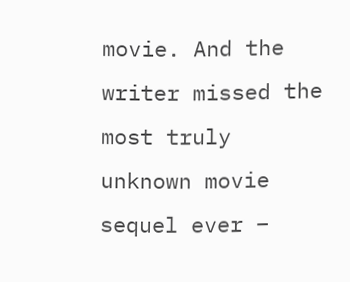movie. And the writer missed the most truly unknown movie sequel ever –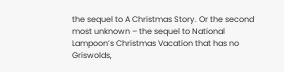the sequel to A Christmas Story. Or the second most unknown – the sequel to National Lampoon’s Christmas Vacation that has no Griswolds,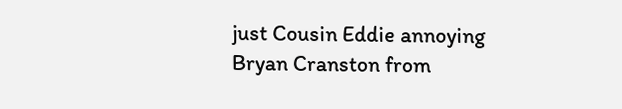just Cousin Eddie annoying Bryan Cranston from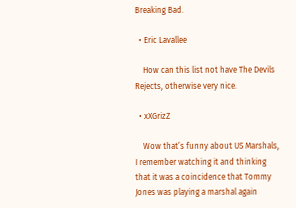Breaking Bad.

  • Eric Lavallee

    How can this list not have The Devils Rejects, otherwise very nice.

  • xXGrizZ

    Wow that’s funny about US Marshals, I remember watching it and thinking that it was a coincidence that Tommy Jones was playing a marshal again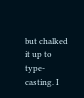but chalked it up to type-casting. I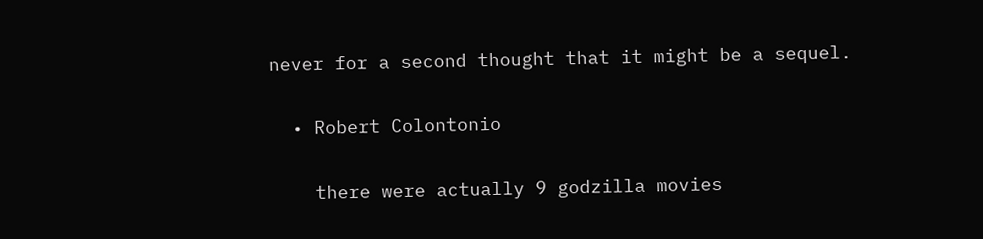never for a second thought that it might be a sequel.

  • Robert Colontonio

    there were actually 9 godzilla movies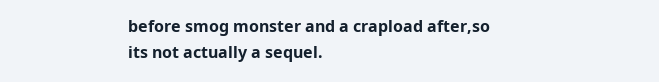before smog monster and a crapload after,so its not actually a sequel.